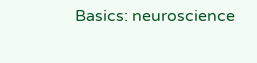Basics: neuroscience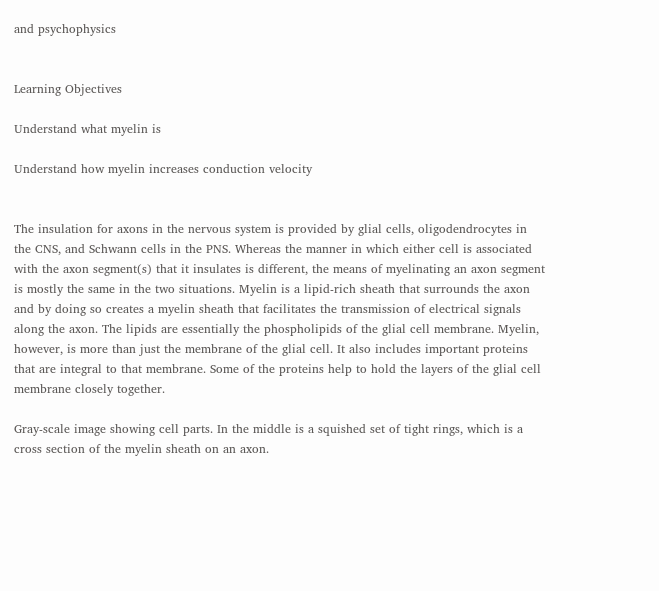and psychophysics


Learning Objectives

Understand what myelin is

Understand how myelin increases conduction velocity


The insulation for axons in the nervous system is provided by glial cells, oligodendrocytes in the CNS, and Schwann cells in the PNS. Whereas the manner in which either cell is associated with the axon segment(s) that it insulates is different, the means of myelinating an axon segment is mostly the same in the two situations. Myelin is a lipid-rich sheath that surrounds the axon and by doing so creates a myelin sheath that facilitates the transmission of electrical signals along the axon. The lipids are essentially the phospholipids of the glial cell membrane. Myelin, however, is more than just the membrane of the glial cell. It also includes important proteins that are integral to that membrane. Some of the proteins help to hold the layers of the glial cell membrane closely together.

Gray-scale image showing cell parts. In the middle is a squished set of tight rings, which is a cross section of the myelin sheath on an axon.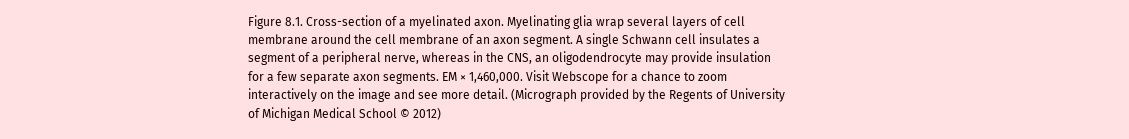Figure 8.1. Cross-section of a myelinated axon. Myelinating glia wrap several layers of cell membrane around the cell membrane of an axon segment. A single Schwann cell insulates a segment of a peripheral nerve, whereas in the CNS, an oligodendrocyte may provide insulation for a few separate axon segments. EM × 1,460,000. Visit Webscope for a chance to zoom interactively on the image and see more detail. (Micrograph provided by the Regents of University of Michigan Medical School © 2012)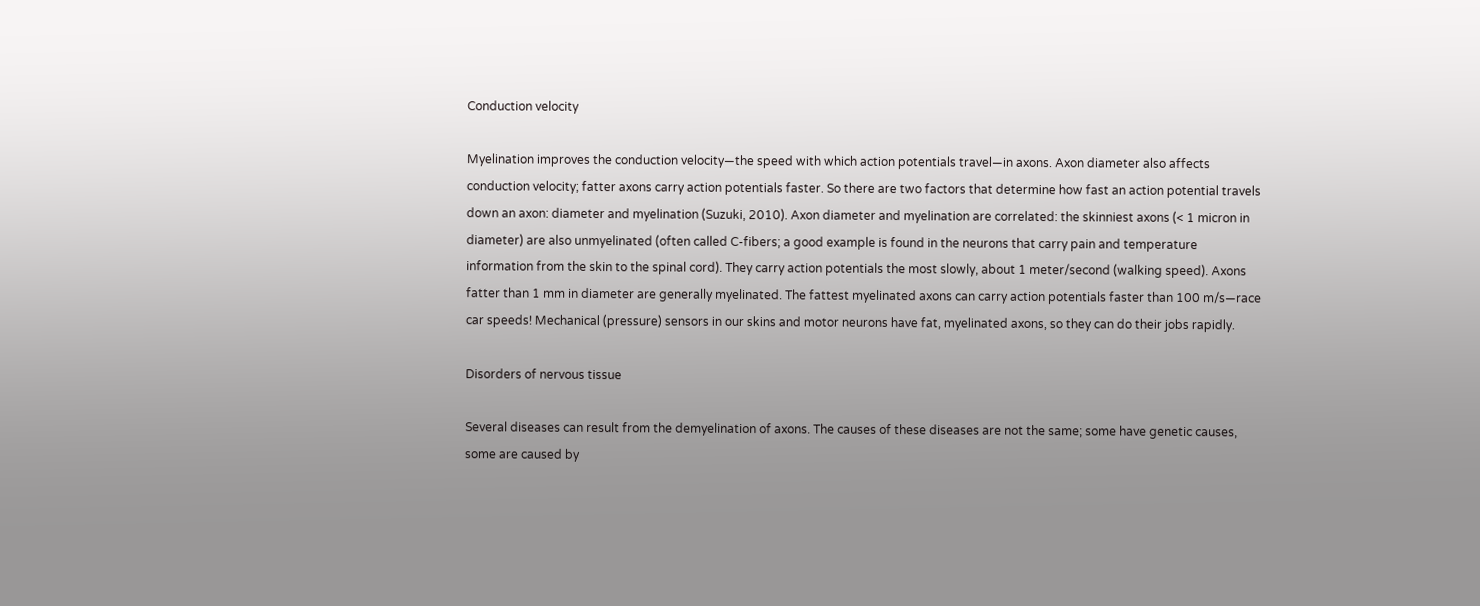Conduction velocity

Myelination improves the conduction velocity—the speed with which action potentials travel—in axons. Axon diameter also affects conduction velocity; fatter axons carry action potentials faster. So there are two factors that determine how fast an action potential travels down an axon: diameter and myelination (Suzuki, 2010). Axon diameter and myelination are correlated: the skinniest axons (< 1 micron in diameter) are also unmyelinated (often called C-fibers; a good example is found in the neurons that carry pain and temperature information from the skin to the spinal cord). They carry action potentials the most slowly, about 1 meter/second (walking speed). Axons fatter than 1 mm in diameter are generally myelinated. The fattest myelinated axons can carry action potentials faster than 100 m/s—race car speeds! Mechanical (pressure) sensors in our skins and motor neurons have fat, myelinated axons, so they can do their jobs rapidly.

Disorders of nervous tissue

Several diseases can result from the demyelination of axons. The causes of these diseases are not the same; some have genetic causes, some are caused by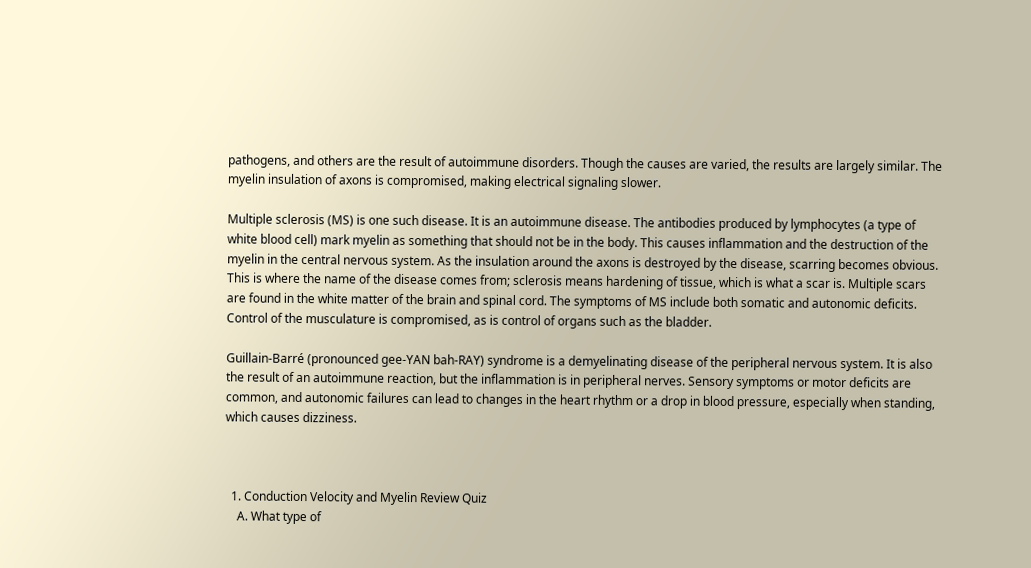pathogens, and others are the result of autoimmune disorders. Though the causes are varied, the results are largely similar. The myelin insulation of axons is compromised, making electrical signaling slower.

Multiple sclerosis (MS) is one such disease. It is an autoimmune disease. The antibodies produced by lymphocytes (a type of white blood cell) mark myelin as something that should not be in the body. This causes inflammation and the destruction of the myelin in the central nervous system. As the insulation around the axons is destroyed by the disease, scarring becomes obvious. This is where the name of the disease comes from; sclerosis means hardening of tissue, which is what a scar is. Multiple scars are found in the white matter of the brain and spinal cord. The symptoms of MS include both somatic and autonomic deficits. Control of the musculature is compromised, as is control of organs such as the bladder.

Guillain-Barré (pronounced gee-YAN bah-RAY) syndrome is a demyelinating disease of the peripheral nervous system. It is also the result of an autoimmune reaction, but the inflammation is in peripheral nerves. Sensory symptoms or motor deficits are common, and autonomic failures can lead to changes in the heart rhythm or a drop in blood pressure, especially when standing, which causes dizziness.



  1. Conduction Velocity and Myelin Review Quiz
    A. What type of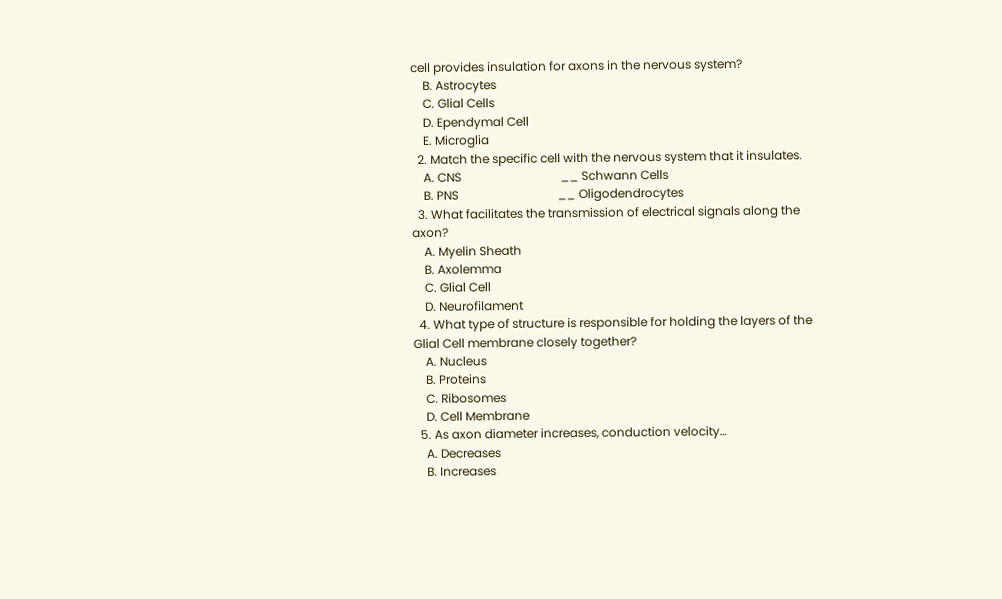cell provides insulation for axons in the nervous system?
    B. Astrocytes
    C. Glial Cells
    D. Ependymal Cell
    E. Microglia
  2. Match the specific cell with the nervous system that it insulates.
    A. CNS                                 __ Schwann Cells
    B. PNS                                 __ Oligodendrocytes
  3. What facilitates the transmission of electrical signals along the axon?
    A. Myelin Sheath
    B. Axolemma
    C. Glial Cell
    D. Neurofilament
  4. What type of structure is responsible for holding the layers of the Glial Cell membrane closely together?
    A. Nucleus
    B. Proteins
    C. Ribosomes
    D. Cell Membrane
  5. As axon diameter increases, conduction velocity…
    A. Decreases
    B. Increases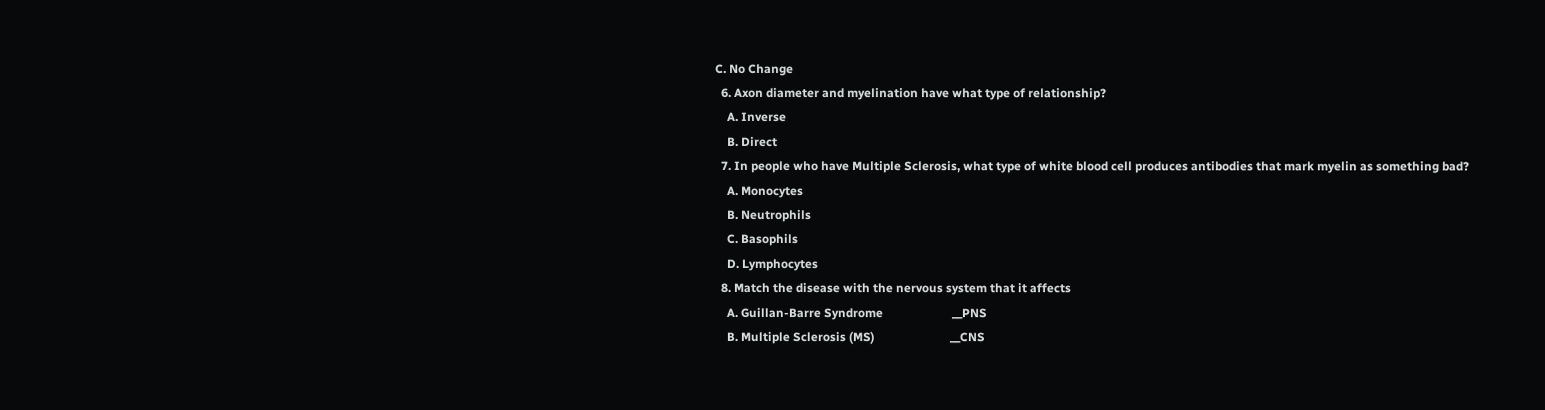C. No Change
  6. Axon diameter and myelination have what type of relationship?
    A. Inverse
    B. Direct
  7. In people who have Multiple Sclerosis, what type of white blood cell produces antibodies that mark myelin as something bad?
    A. Monocytes
    B. Neutrophils
    C. Basophils
    D. Lymphocytes
  8. Match the disease with the nervous system that it affects
    A. Guillan-Barre Syndrome                       __PNS
    B. Multiple Sclerosis (MS)                         __CNS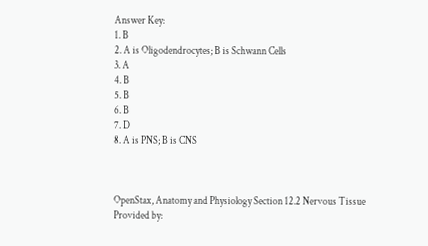Answer Key:
1. B
2. A is Oligodendrocytes; B is Schwann Cells
3. A
4. B
5. B
6. B
7. D
8. A is PNS; B is CNS



OpenStax, Anatomy and Physiology Section 12.2 Nervous Tissue
Provided by: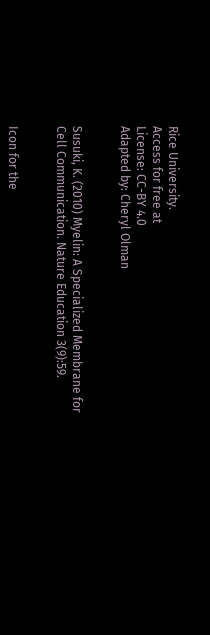Rice University.
Access for free at
License: CC-BY 4.0
Adapted by: Cheryl Olman


Susuki, K. (2010) Myelin: A Specialized Membrane for Cell Communication. Nature Education 3(9):59.


Icon for the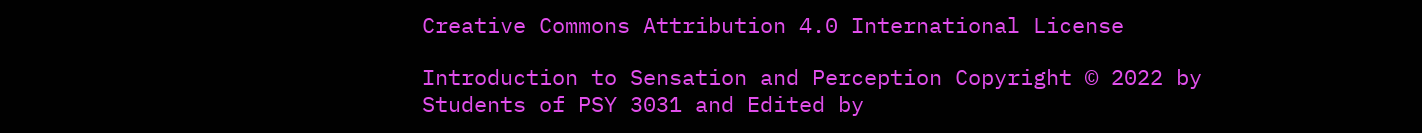Creative Commons Attribution 4.0 International License

Introduction to Sensation and Perception Copyright © 2022 by Students of PSY 3031 and Edited by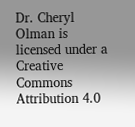Dr. Cheryl Olman is licensed under a Creative Commons Attribution 4.0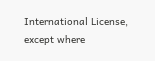International License, except where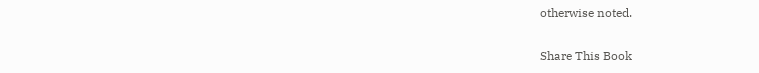otherwise noted.

Share This Book